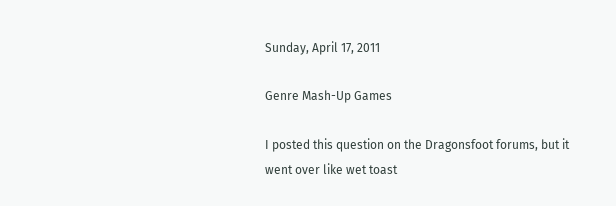Sunday, April 17, 2011

Genre Mash-Up Games

I posted this question on the Dragonsfoot forums, but it went over like wet toast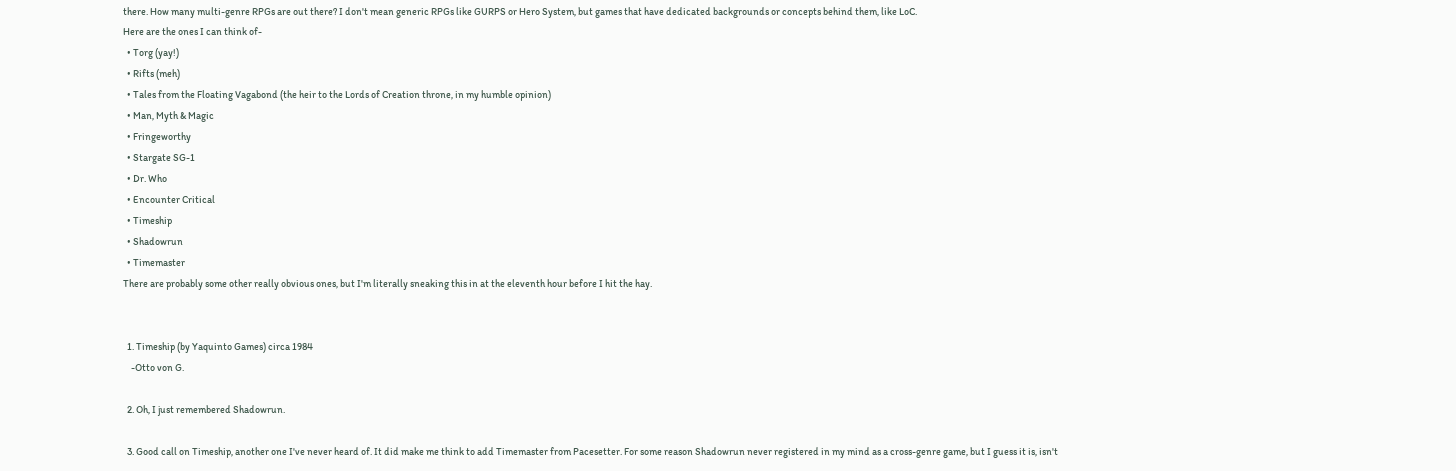there. How many multi-genre RPGs are out there? I don't mean generic RPGs like GURPS or Hero System, but games that have dedicated backgrounds or concepts behind them, like LoC.
Here are the ones I can think of-
  • Torg (yay!)
  • Rifts (meh)
  • Tales from the Floating Vagabond (the heir to the Lords of Creation throne, in my humble opinion)
  • Man, Myth & Magic
  • Fringeworthy
  • Stargate SG-1
  • Dr. Who
  • Encounter Critical
  • Timeship
  • Shadowrun
  • Timemaster
There are probably some other really obvious ones, but I'm literally sneaking this in at the eleventh hour before I hit the hay.


  1. Timeship (by Yaquinto Games) circa 1984
    -Otto von G.

  2. Oh, I just remembered Shadowrun.

  3. Good call on Timeship, another one I've never heard of. It did make me think to add Timemaster from Pacesetter. For some reason Shadowrun never registered in my mind as a cross-genre game, but I guess it is, isn't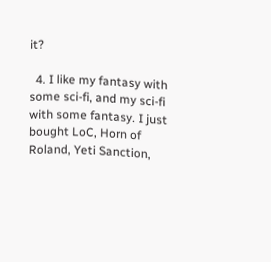it?

  4. I like my fantasy with some sci-fi, and my sci-fi with some fantasy. I just bought LoC, Horn of Roland, Yeti Sanction,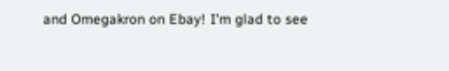and Omegakron on Ebay! I'm glad to see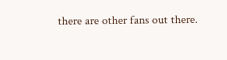there are other fans out there.